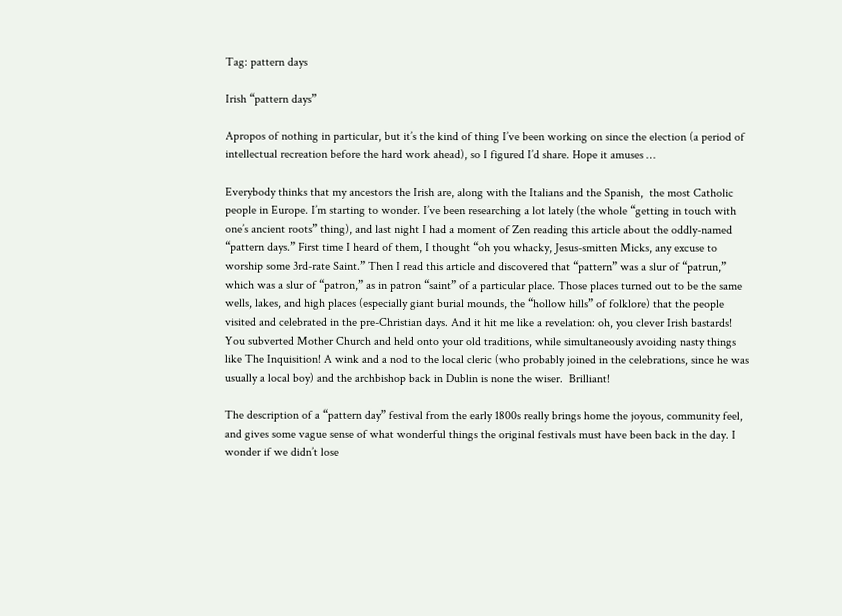Tag: pattern days

Irish “pattern days”

Apropos of nothing in particular, but it’s the kind of thing I’ve been working on since the election (a period of intellectual recreation before the hard work ahead), so I figured I’d share. Hope it amuses …

Everybody thinks that my ancestors the Irish are, along with the Italians and the Spanish,  the most Catholic people in Europe. I’m starting to wonder. I’ve been researching a lot lately (the whole “getting in touch with one’s ancient roots” thing), and last night I had a moment of Zen reading this article about the oddly-named “pattern days.” First time I heard of them, I thought “oh you whacky, Jesus-smitten Micks, any excuse to worship some 3rd-rate Saint.” Then I read this article and discovered that “pattern” was a slur of “patrun,” which was a slur of “patron,” as in patron “saint” of a particular place. Those places turned out to be the same wells, lakes, and high places (especially giant burial mounds, the “hollow hills” of folklore) that the people visited and celebrated in the pre-Christian days. And it hit me like a revelation: oh, you clever Irish bastards! You subverted Mother Church and held onto your old traditions, while simultaneously avoiding nasty things like The Inquisition! A wink and a nod to the local cleric (who probably joined in the celebrations, since he was usually a local boy) and the archbishop back in Dublin is none the wiser.  Brilliant!

The description of a “pattern day” festival from the early 1800s really brings home the joyous, community feel, and gives some vague sense of what wonderful things the original festivals must have been back in the day. I wonder if we didn’t lose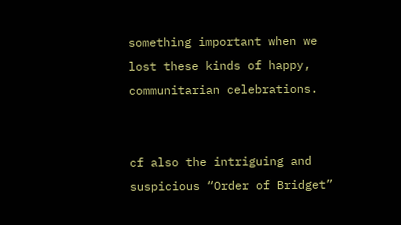something important when we lost these kinds of happy, communitarian celebrations.


cf also the intriguing and suspicious “Order of Bridget”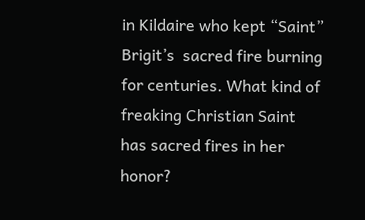in Kildaire who kept “Saint” Brigit’s  sacred fire burning for centuries. What kind of freaking Christian Saint has sacred fires in her honor?